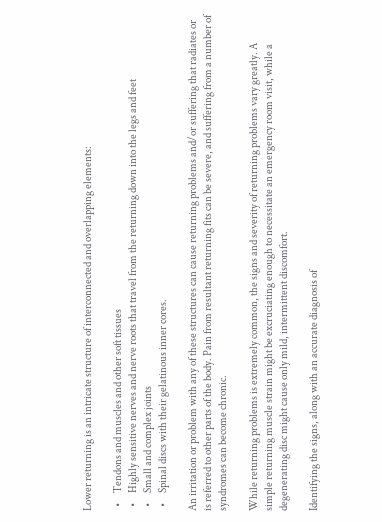Lower returning is an intricate structure of interconnected and overlapping elements:

  •     Tendons and muscles and other soft tissues
  •     Highly sensitive nerves and nerve roots that travel from the returning down into the legs and feet
  •     Small and complex joints
  •     Spinal discs with their gelatinous inner cores.

An irritation or problem with any of these structures can cause returning problems and/or suffering that radiates or is referred to other parts of the body. Pain from resultant returning fits can be severe, and suffering from a number of syndromes can become chronic.

While returning problems is extremely common, the signs and severity of returning problems vary greatly. A simple returning muscle strain might be excruciating enough to necessitate an emergency room visit, while a degenerating disc might cause only mild, intermittent discomfort.

Identifying the signs, along with an accurate diagnosis of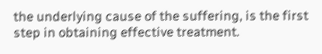the underlying cause of the suffering, is the first step in obtaining effective treatment.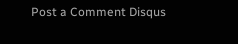Post a Comment Disqus